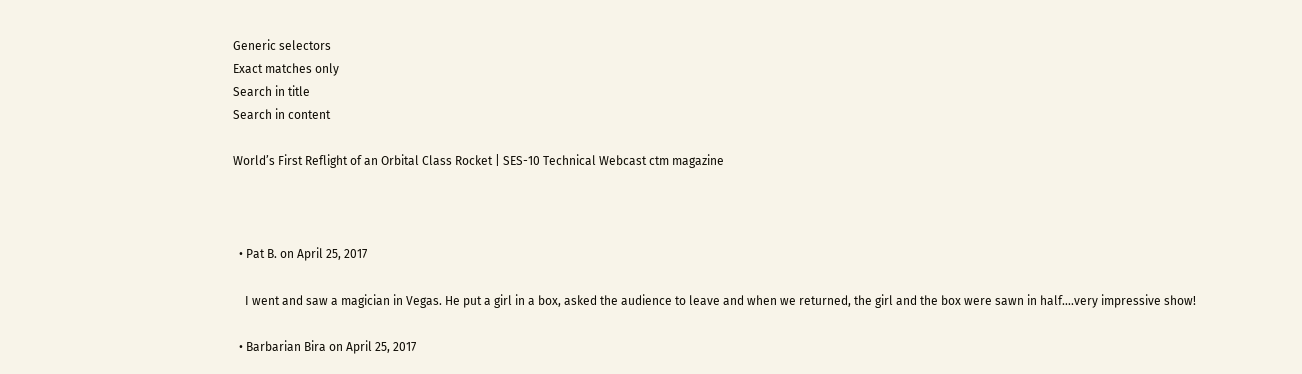Generic selectors
Exact matches only
Search in title
Search in content

World’s First Reflight of an Orbital Class Rocket | SES-10 Technical Webcast ctm magazine



  • Pat B. on April 25, 2017

    I went and saw a magician in Vegas. He put a girl in a box, asked the audience to leave and when we returned, the girl and the box were sawn in half….very impressive show!

  • Barbarian Bira on April 25, 2017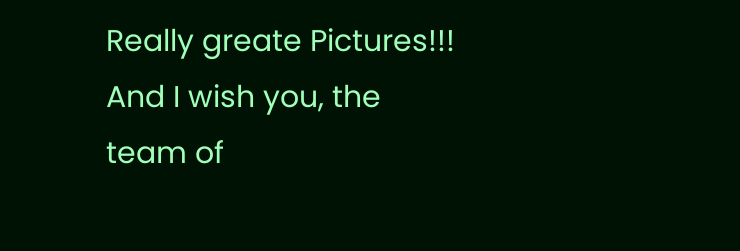Really greate Pictures!!! And I wish you, the team of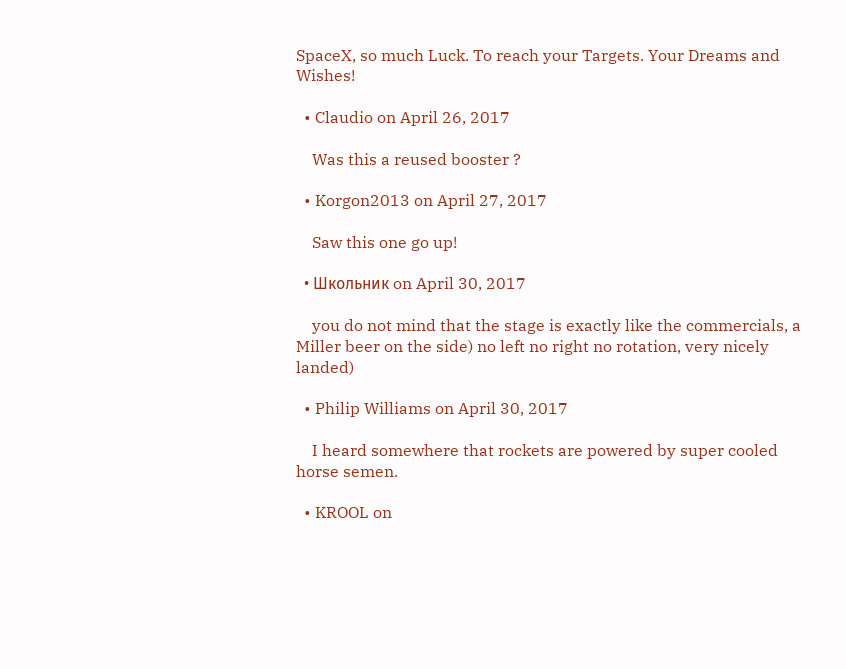SpaceX, so much Luck. To reach your Targets. Your Dreams and Wishes!

  • Claudio on April 26, 2017

    Was this a reused booster ?

  • Korgon2013 on April 27, 2017

    Saw this one go up!

  • Школьник on April 30, 2017

    you do not mind that the stage is exactly like the commercials, a Miller beer on the side) no left no right no rotation, very nicely landed)

  • Philip Williams on April 30, 2017

    I heard somewhere that rockets are powered by super cooled horse semen.

  • KROOL on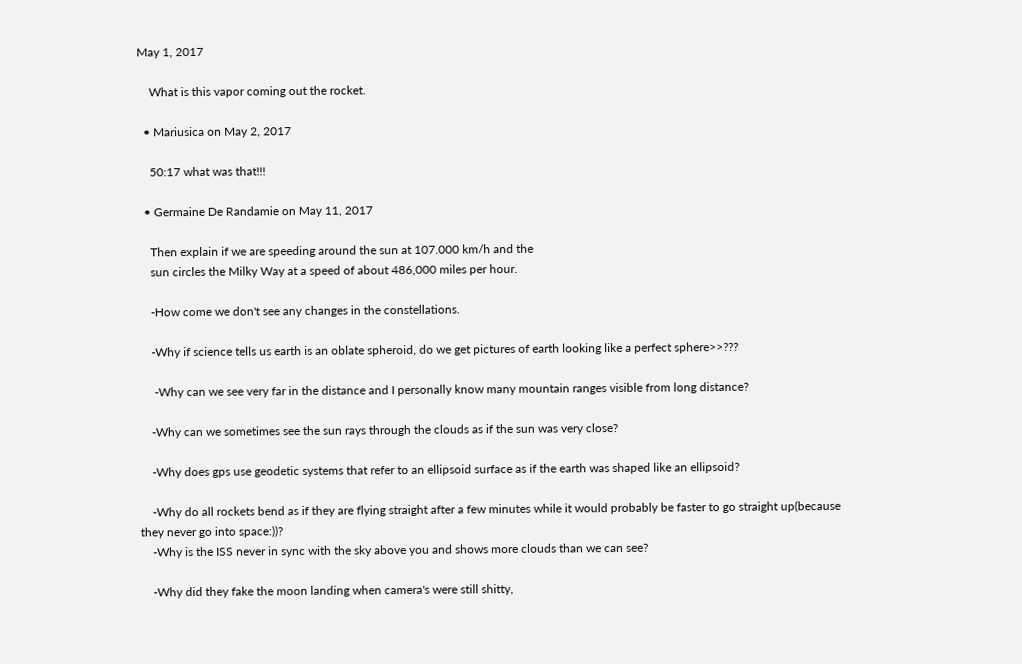May 1, 2017

    What is this vapor coming out the rocket.

  • Mariusica on May 2, 2017

    50:17 what was that!!!

  • Germaine De Randamie on May 11, 2017

    Then explain if we are speeding around the sun at 107.000 km/h and the
    sun circles the Milky Way at a speed of about 486,000 miles per hour.

    -How come we don't see any changes in the constellations.

    -Why if science tells us earth is an oblate spheroid, do we get pictures of earth looking like a perfect sphere>>???

     -Why can we see very far in the distance and I personally know many mountain ranges visible from long distance?

    -Why can we sometimes see the sun rays through the clouds as if the sun was very close?

    -Why does gps use geodetic systems that refer to an ellipsoid surface as if the earth was shaped like an ellipsoid?

    -Why do all rockets bend as if they are flying straight after a few minutes while it would probably be faster to go straight up(because they never go into space:))?
    -Why is the ISS never in sync with the sky above you and shows more clouds than we can see?

    -Why did they fake the moon landing when camera's were still shitty,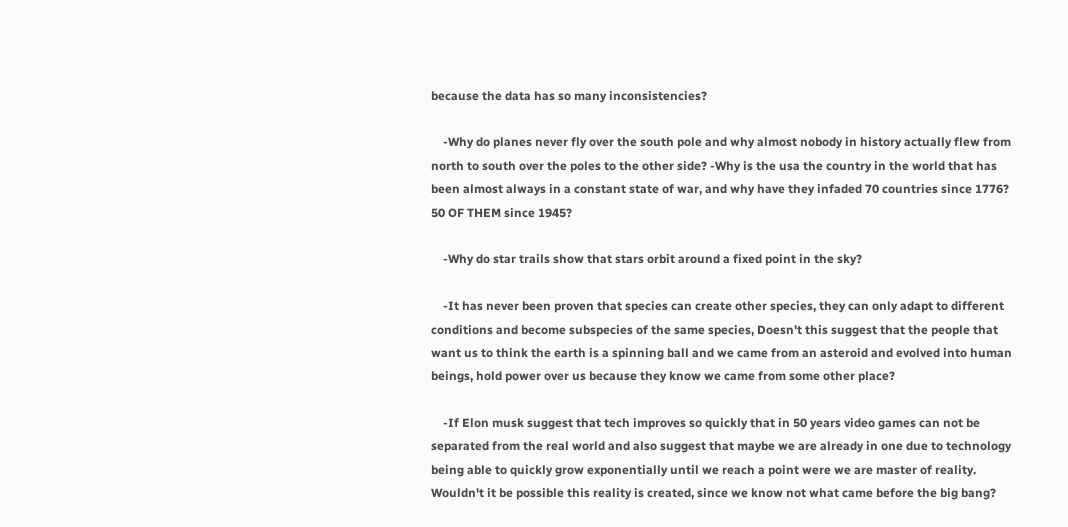because the data has so many inconsistencies?

    -Why do planes never fly over the south pole and why almost nobody in history actually flew from north to south over the poles to the other side? -Why is the usa the country in the world that has been almost always in a constant state of war, and why have they infaded 70 countries since 1776? 50 OF THEM since 1945?

    -Why do star trails show that stars orbit around a fixed point in the sky?

    -It has never been proven that species can create other species, they can only adapt to different conditions and become subspecies of the same species, Doesn't this suggest that the people that want us to think the earth is a spinning ball and we came from an asteroid and evolved into human beings, hold power over us because they know we came from some other place?

    -If Elon musk suggest that tech improves so quickly that in 50 years video games can not be separated from the real world and also suggest that maybe we are already in one due to technology being able to quickly grow exponentially until we reach a point were we are master of reality. Wouldn't it be possible this reality is created, since we know not what came before the big bang?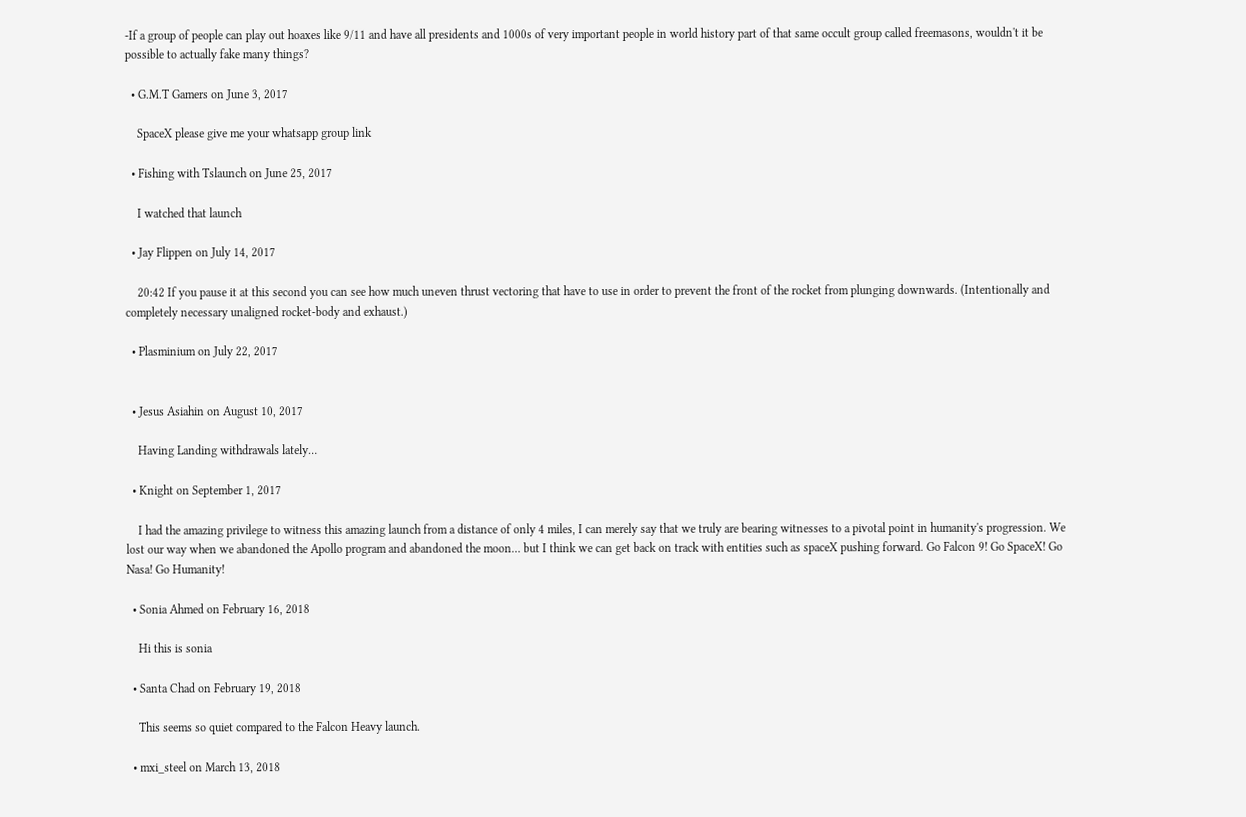-If a group of people can play out hoaxes like 9/11 and have all presidents and 1000s of very important people in world history part of that same occult group called freemasons, wouldn't it be possible to actually fake many things?

  • G.M.T Gamers on June 3, 2017

    SpaceX please give me your whatsapp group link

  • Fishing with Tslaunch on June 25, 2017

    I watched that launch

  • Jay Flippen on July 14, 2017

    20:42 If you pause it at this second you can see how much uneven thrust vectoring that have to use in order to prevent the front of the rocket from plunging downwards. (Intentionally and completely necessary unaligned rocket-body and exhaust.)

  • Plasminium on July 22, 2017


  • Jesus Asiahin on August 10, 2017

    Having Landing withdrawals lately…

  • Knight on September 1, 2017

    I had the amazing privilege to witness this amazing launch from a distance of only 4 miles, I can merely say that we truly are bearing witnesses to a pivotal point in humanity's progression. We lost our way when we abandoned the Apollo program and abandoned the moon… but I think we can get back on track with entities such as spaceX pushing forward. Go Falcon 9! Go SpaceX! Go Nasa! Go Humanity!

  • Sonia Ahmed on February 16, 2018

    Hi this is sonia

  • Santa Chad on February 19, 2018

    This seems so quiet compared to the Falcon Heavy launch.

  • mxi_steel on March 13, 2018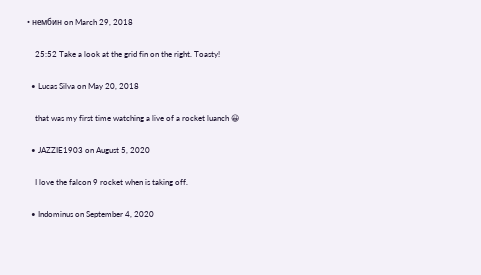• нембин on March 29, 2018

    25:52 Take a look at the grid fin on the right. Toasty!

  • Lucas Silva on May 20, 2018

    that was my first time watching a live of a rocket luanch 😀

  • JAZZIE1903 on August 5, 2020

    I love the falcon 9 rocket when is taking off.

  • Indominus on September 4, 2020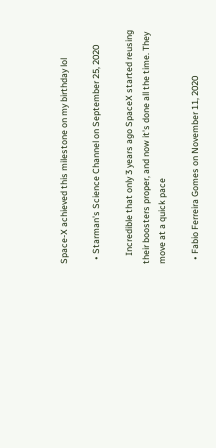Space-X achieved this milestone on my birthday lol

  • Starman's Science Channel on September 25, 2020

    Incredible that only 3 years ago SpaceX started reusing their boosters proper, and now it's done all the time. They move at a quick pace

  • Fabio Ferreira Gomes on November 11, 2020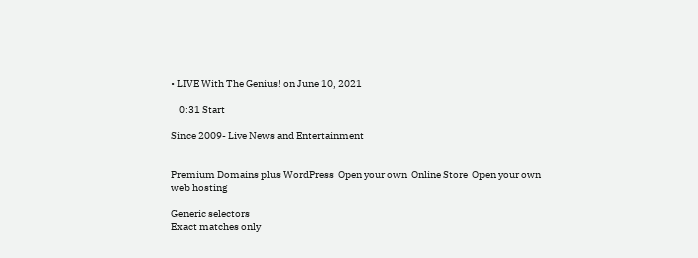• LIVE With The Genius! on June 10, 2021

    0:31 Start

Since 2009- Live News and Entertainment


Premium Domains plus WordPress  Open your own  Online Store  Open your own web hosting

Generic selectors
Exact matches only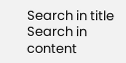Search in title
Search in content